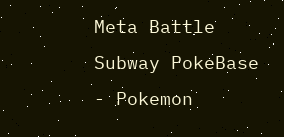Meta Battle Subway PokeBase - Pokemon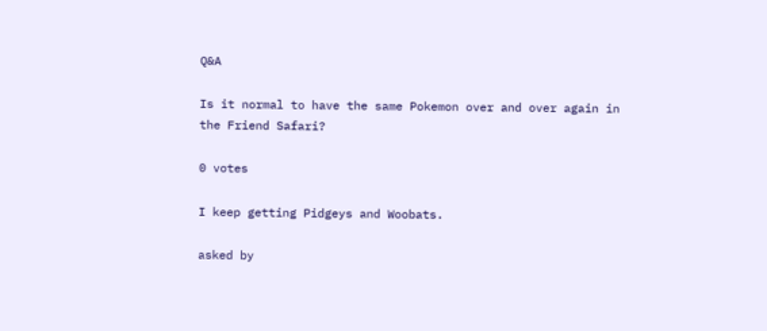Q&A

Is it normal to have the same Pokemon over and over again in the Friend Safari?

0 votes

I keep getting Pidgeys and Woobats.

asked by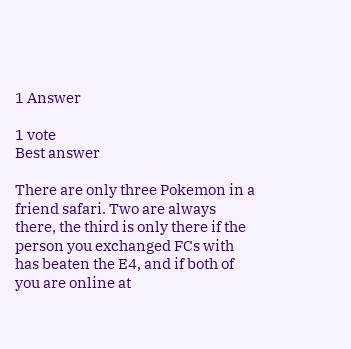1 Answer

1 vote
Best answer

There are only three Pokemon in a friend safari. Two are always there, the third is only there if the person you exchanged FCs with has beaten the E4, and if both of you are online at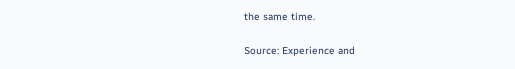the same time.

Source: Experience and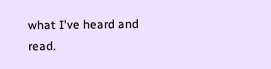what I've heard and read.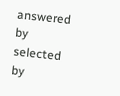answered by
selected by